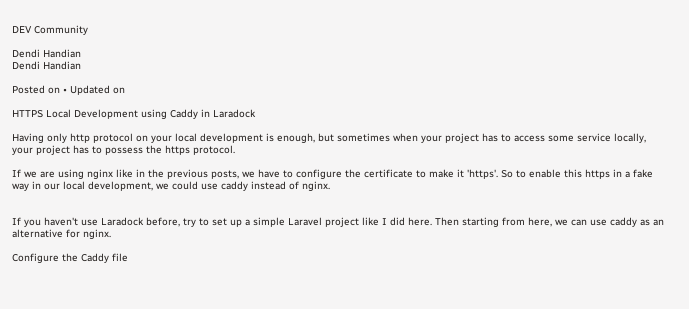DEV Community

Dendi Handian
Dendi Handian

Posted on • Updated on

HTTPS Local Development using Caddy in Laradock

Having only http protocol on your local development is enough, but sometimes when your project has to access some service locally, your project has to possess the https protocol.

If we are using nginx like in the previous posts, we have to configure the certificate to make it 'https'. So to enable this https in a fake way in our local development, we could use caddy instead of nginx.


If you haven't use Laradock before, try to set up a simple Laravel project like I did here. Then starting from here, we can use caddy as an alternative for nginx.

Configure the Caddy file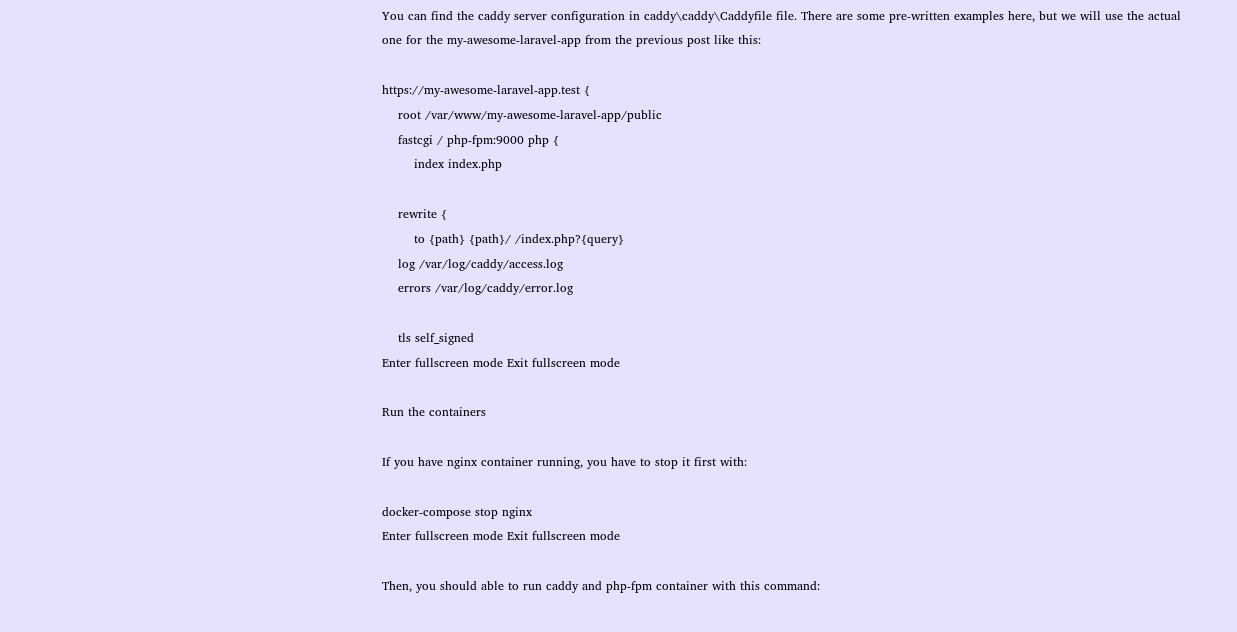You can find the caddy server configuration in caddy\caddy\Caddyfile file. There are some pre-written examples here, but we will use the actual one for the my-awesome-laravel-app from the previous post like this:

https://my-awesome-laravel-app.test {
    root /var/www/my-awesome-laravel-app/public
    fastcgi / php-fpm:9000 php {
        index index.php

    rewrite {
        to {path} {path}/ /index.php?{query}
    log /var/log/caddy/access.log
    errors /var/log/caddy/error.log

    tls self_signed
Enter fullscreen mode Exit fullscreen mode

Run the containers

If you have nginx container running, you have to stop it first with:

docker-compose stop nginx
Enter fullscreen mode Exit fullscreen mode

Then, you should able to run caddy and php-fpm container with this command: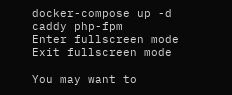docker-compose up -d caddy php-fpm
Enter fullscreen mode Exit fullscreen mode

You may want to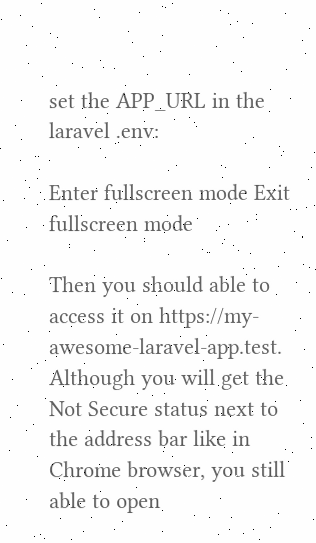set the APP_URL in the laravel .env:

Enter fullscreen mode Exit fullscreen mode

Then you should able to access it on https://my-awesome-laravel-app.test. Although you will get the Not Secure status next to the address bar like in Chrome browser, you still able to open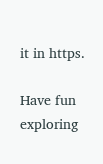it in https.

Have fun exploring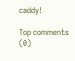caddy!

Top comments (0)